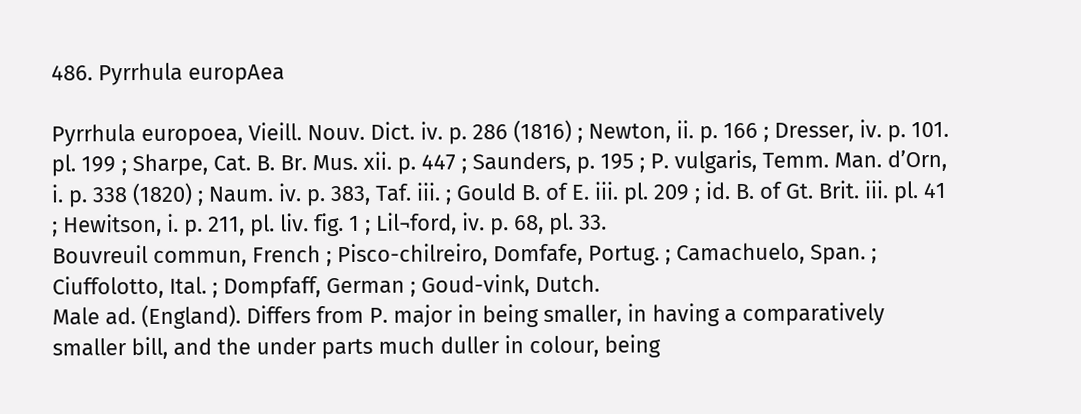486. Pyrrhula europAea

Pyrrhula europoea, Vieill. Nouv. Dict. iv. p. 286 (1816) ; Newton, ii. p. 166 ; Dresser, iv. p. 101. pl. 199 ; Sharpe, Cat. B. Br. Mus. xii. p. 447 ; Saunders, p. 195 ; P. vulgaris, Temm. Man. d’Orn, i. p. 338 (1820) ; Naum. iv. p. 383, Taf. iii. ; Gould B. of E. iii. pl. 209 ; id. B. of Gt. Brit. iii. pl. 41 ; Hewitson, i. p. 211, pl. liv. fig. 1 ; Lil¬ford, iv. p. 68, pl. 33.
Bouvreuil commun, French ; Pisco-chilreiro, Domfafe, Portug. ; Camachuelo, Span. ; Ciuffolotto, Ital. ; Dompfaff, German ; Goud-vink, Dutch.
Male ad. (England). Differs from P. major in being smaller, in having a comparatively smaller bill, and the under parts much duller in colour, being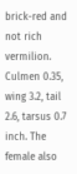brick-red and not rich vermilion. Culmen 0.35, wing 3.2, tail 2.6, tarsus 0.7 inch. The female also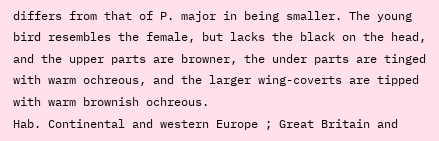differs from that of P. major in being smaller. The young bird resembles the female, but lacks the black on the head, and the upper parts are browner, the under parts are tinged with warm ochreous, and the larger wing-coverts are tipped with warm brownish ochreous.
Hab. Continental and western Europe ; Great Britain and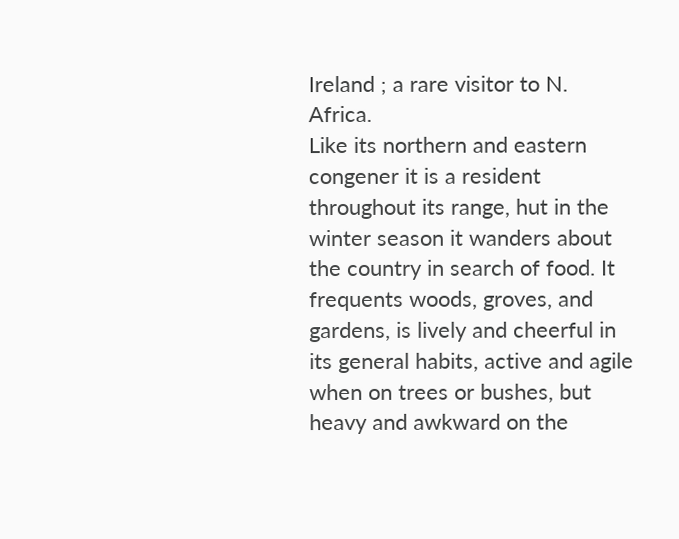Ireland ; a rare visitor to N. Africa.
Like its northern and eastern congener it is a resident throughout its range, hut in the winter season it wanders about the country in search of food. It frequents woods, groves, and gardens, is lively and cheerful in its general habits, active and agile when on trees or bushes, but heavy and awkward on the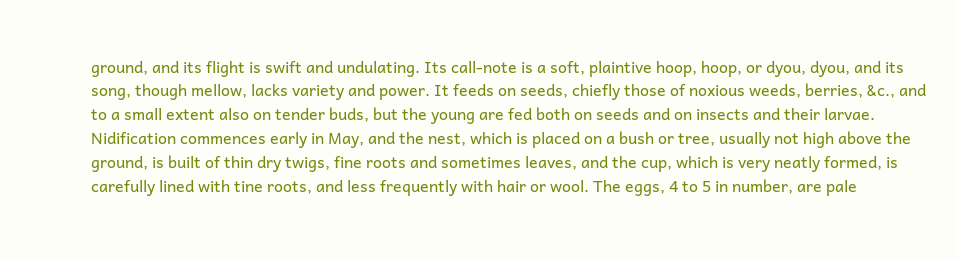ground, and its flight is swift and undulating. Its call-note is a soft, plaintive hoop, hoop, or dyou, dyou, and its song, though mellow, lacks variety and power. It feeds on seeds, chiefly those of noxious weeds, berries, &c., and to a small extent also on tender buds, but the young are fed both on seeds and on insects and their larvae.
Nidification commences early in May, and the nest, which is placed on a bush or tree, usually not high above the ground, is built of thin dry twigs, fine roots and sometimes leaves, and the cup, which is very neatly formed, is carefully lined with tine roots, and less frequently with hair or wool. The eggs, 4 to 5 in number, are pale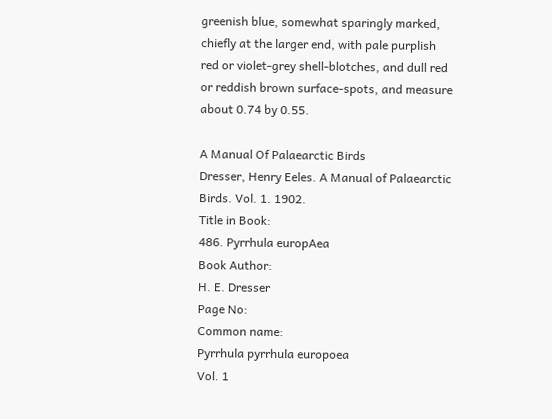greenish blue, somewhat sparingly marked, chiefly at the larger end, with pale purplish red or violet-grey shell-blotches, and dull red or reddish brown surface-spots, and measure about 0.74 by 0.55.

A Manual Of Palaearctic Birds
Dresser, Henry Eeles. A Manual of Palaearctic Birds. Vol. 1. 1902.
Title in Book:
486. Pyrrhula europAea
Book Author:
H. E. Dresser
Page No:
Common name:
Pyrrhula pyrrhula europoea
Vol. 1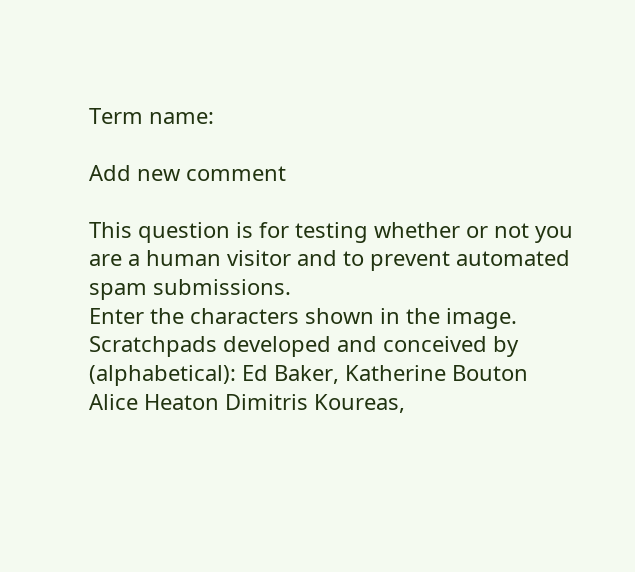Term name:

Add new comment

This question is for testing whether or not you are a human visitor and to prevent automated spam submissions.
Enter the characters shown in the image.
Scratchpads developed and conceived by (alphabetical): Ed Baker, Katherine Bouton Alice Heaton Dimitris Koureas,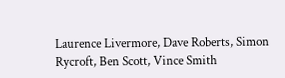Laurence Livermore, Dave Roberts, Simon Rycroft, Ben Scott, Vince Smith